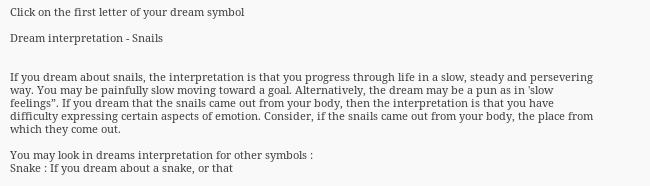Click on the first letter of your dream symbol

Dream interpretation - Snails


If you dream about snails, the interpretation is that you progress through life in a slow, steady and persevering way. You may be painfully slow moving toward a goal. Alternatively, the dream may be a pun as in 'slow feelings”. If you dream that the snails came out from your body, then the interpretation is that you have difficulty expressing certain aspects of emotion. Consider, if the snails came out from your body, the place from which they come out.

You may look in dreams interpretation for other symbols :
Snake : If you dream about a snake, or that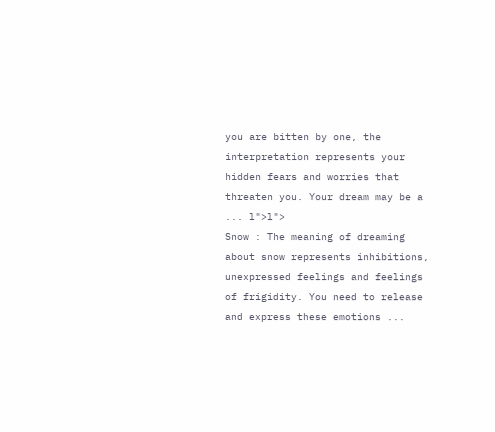you are bitten by one, the interpretation represents your hidden fears and worries that threaten you. Your dream may be a ... l">l">
Snow : The meaning of dreaming about snow represents inhibitions, unexpressed feelings and feelings of frigidity. You need to release and express these emotions ...